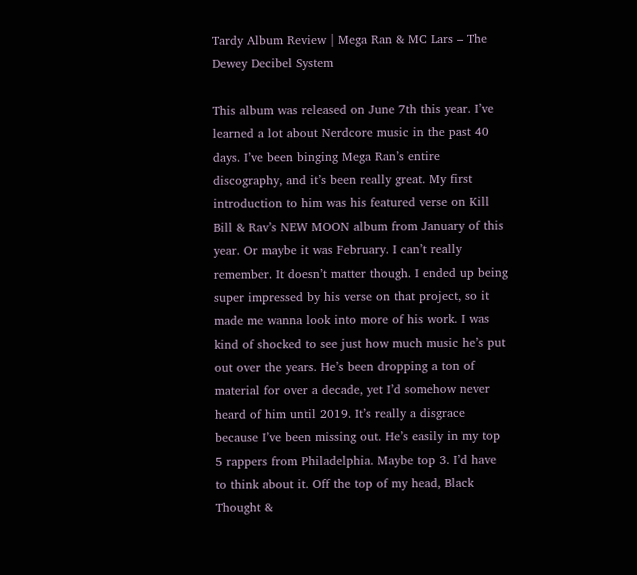Tardy Album Review | Mega Ran & MC Lars – The Dewey Decibel System

This album was released on June 7th this year. I’ve learned a lot about Nerdcore music in the past 40 days. I’ve been binging Mega Ran’s entire discography, and it’s been really great. My first introduction to him was his featured verse on Kill Bill & Rav’s NEW MOON album from January of this year. Or maybe it was February. I can’t really remember. It doesn’t matter though. I ended up being super impressed by his verse on that project, so it made me wanna look into more of his work. I was kind of shocked to see just how much music he’s put out over the years. He’s been dropping a ton of material for over a decade, yet I’d somehow never heard of him until 2019. It’s really a disgrace because I’ve been missing out. He’s easily in my top 5 rappers from Philadelphia. Maybe top 3. I’d have to think about it. Off the top of my head, Black Thought &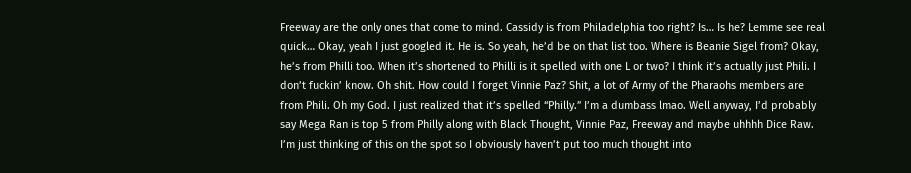Freeway are the only ones that come to mind. Cassidy is from Philadelphia too right? Is… Is he? Lemme see real quick… Okay, yeah I just googled it. He is. So yeah, he’d be on that list too. Where is Beanie Sigel from? Okay, he’s from Philli too. When it’s shortened to Philli is it spelled with one L or two? I think it’s actually just Phili. I don’t fuckin’ know. Oh shit. How could I forget Vinnie Paz? Shit, a lot of Army of the Pharaohs members are from Phili. Oh my God. I just realized that it’s spelled “Philly.” I’m a dumbass lmao. Well anyway, I’d probably say Mega Ran is top 5 from Philly along with Black Thought, Vinnie Paz, Freeway and maybe uhhhh Dice Raw. I’m just thinking of this on the spot so I obviously haven’t put too much thought into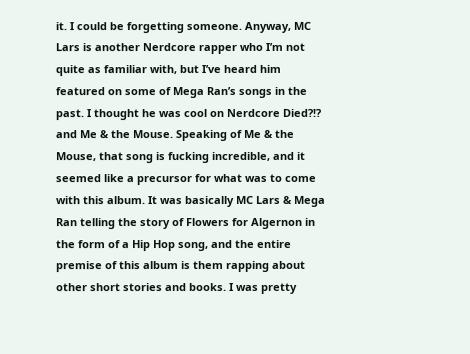it. I could be forgetting someone. Anyway, MC Lars is another Nerdcore rapper who I’m not quite as familiar with, but I’ve heard him featured on some of Mega Ran’s songs in the past. I thought he was cool on Nerdcore Died?!? and Me & the Mouse. Speaking of Me & the Mouse, that song is fucking incredible, and it seemed like a precursor for what was to come with this album. It was basically MC Lars & Mega Ran telling the story of Flowers for Algernon in the form of a Hip Hop song, and the entire premise of this album is them rapping about other short stories and books. I was pretty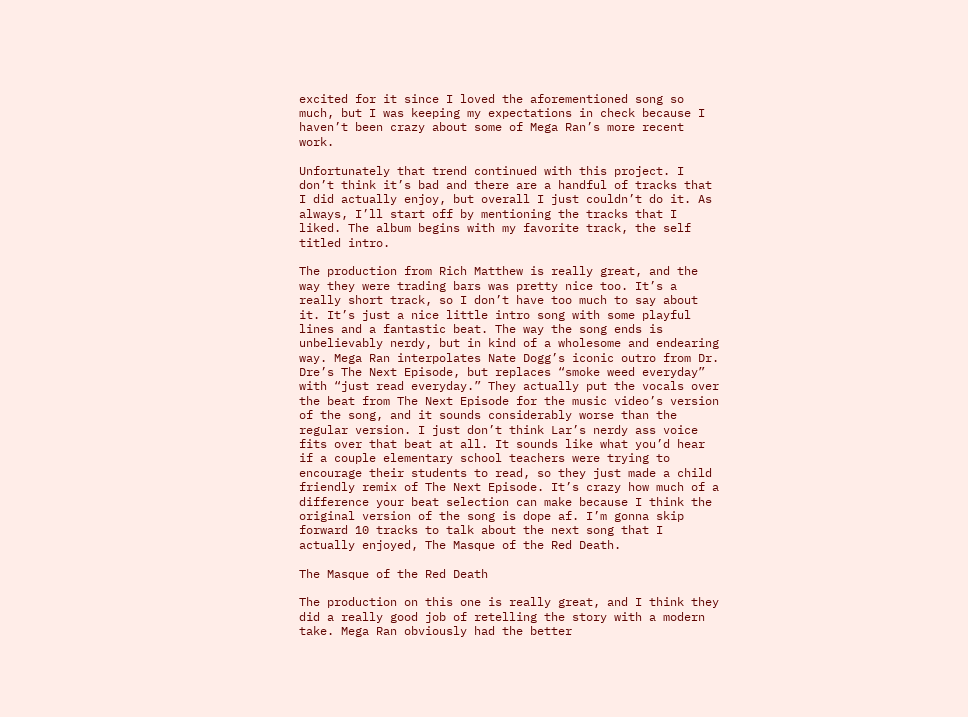excited for it since I loved the aforementioned song so much, but I was keeping my expectations in check because I haven’t been crazy about some of Mega Ran’s more recent work.

Unfortunately that trend continued with this project. I don’t think it’s bad and there are a handful of tracks that I did actually enjoy, but overall I just couldn’t do it. As always, I’ll start off by mentioning the tracks that I liked. The album begins with my favorite track, the self titled intro.

The production from Rich Matthew is really great, and the way they were trading bars was pretty nice too. It’s a really short track, so I don’t have too much to say about it. It’s just a nice little intro song with some playful lines and a fantastic beat. The way the song ends is unbelievably nerdy, but in kind of a wholesome and endearing way. Mega Ran interpolates Nate Dogg’s iconic outro from Dr. Dre’s The Next Episode, but replaces “smoke weed everyday” with “just read everyday.” They actually put the vocals over the beat from The Next Episode for the music video’s version of the song, and it sounds considerably worse than the regular version. I just don’t think Lar’s nerdy ass voice fits over that beat at all. It sounds like what you’d hear if a couple elementary school teachers were trying to encourage their students to read, so they just made a child friendly remix of The Next Episode. It’s crazy how much of a difference your beat selection can make because I think the original version of the song is dope af. I’m gonna skip forward 10 tracks to talk about the next song that I actually enjoyed, The Masque of the Red Death.

The Masque of the Red Death

The production on this one is really great, and I think they did a really good job of retelling the story with a modern take. Mega Ran obviously had the better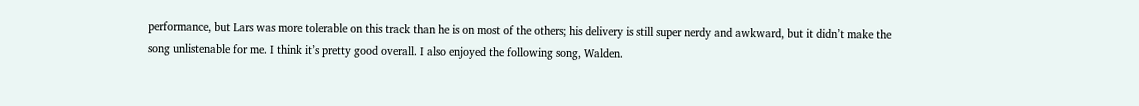performance, but Lars was more tolerable on this track than he is on most of the others; his delivery is still super nerdy and awkward, but it didn’t make the song unlistenable for me. I think it’s pretty good overall. I also enjoyed the following song, Walden.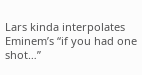Lars kinda interpolates Eminem’s “if you had one shot…”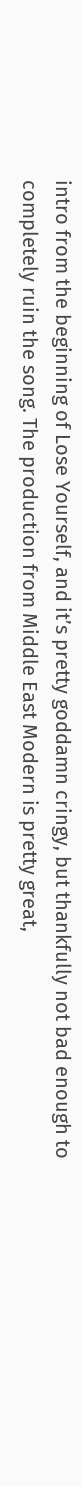intro from the beginning of Lose Yourself, and it’s pretty goddamn cringy, but thankfully not bad enough to completely ruin the song. The production from Middle East Modern is pretty great,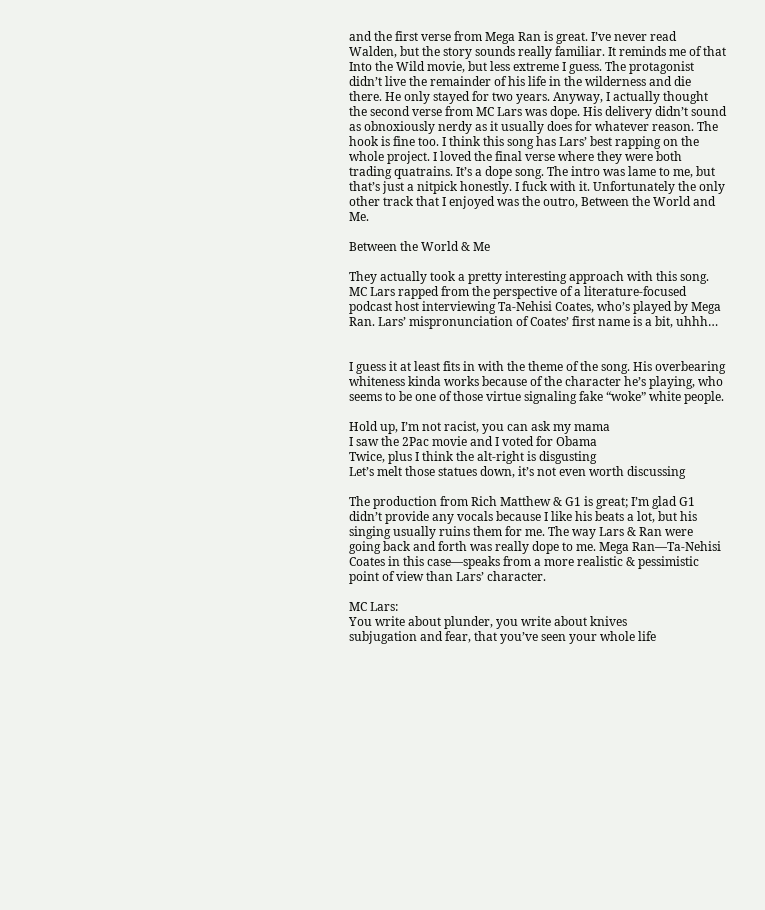and the first verse from Mega Ran is great. I’ve never read Walden, but the story sounds really familiar. It reminds me of that Into the Wild movie, but less extreme I guess. The protagonist didn’t live the remainder of his life in the wilderness and die there. He only stayed for two years. Anyway, I actually thought the second verse from MC Lars was dope. His delivery didn’t sound as obnoxiously nerdy as it usually does for whatever reason. The hook is fine too. I think this song has Lars’ best rapping on the whole project. I loved the final verse where they were both trading quatrains. It’s a dope song. The intro was lame to me, but that’s just a nitpick honestly. I fuck with it. Unfortunately the only other track that I enjoyed was the outro, Between the World and Me.

Between the World & Me

They actually took a pretty interesting approach with this song. MC Lars rapped from the perspective of a literature-focused podcast host interviewing Ta-Nehisi Coates, who’s played by Mega Ran. Lars’ mispronunciation of Coates’ first name is a bit, uhhh…


I guess it at least fits in with the theme of the song. His overbearing whiteness kinda works because of the character he’s playing, who seems to be one of those virtue signaling fake “woke” white people.

Hold up, I’m not racist, you can ask my mama
I saw the 2Pac movie and I voted for Obama
Twice, plus I think the alt-right is disgusting
Let’s melt those statues down, it’s not even worth discussing

The production from Rich Matthew & G1 is great; I’m glad G1 didn’t provide any vocals because I like his beats a lot, but his singing usually ruins them for me. The way Lars & Ran were going back and forth was really dope to me. Mega Ran—Ta-Nehisi Coates in this case—speaks from a more realistic & pessimistic point of view than Lars’ character.

MC Lars:
You write about plunder, you write about knives
subjugation and fear, that you’ve seen your whole life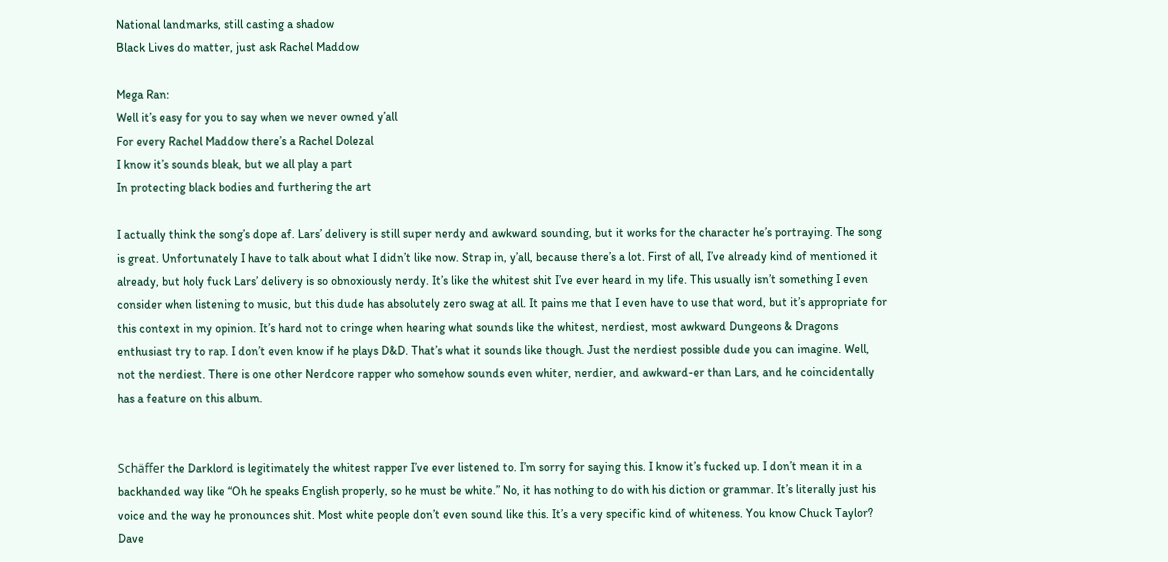National landmarks, still casting a shadow
Black Lives do matter, just ask Rachel Maddow

Mega Ran:
Well it’s easy for you to say when we never owned y’all
For every Rachel Maddow there’s a Rachel Dolezal
I know it’s sounds bleak, but we all play a part
In protecting black bodies and furthering the art

I actually think the song’s dope af. Lars’ delivery is still super nerdy and awkward sounding, but it works for the character he’s portraying. The song is great. Unfortunately I have to talk about what I didn’t like now. Strap in, y’all, because there’s a lot. First of all, I’ve already kind of mentioned it already, but holy fuck Lars’ delivery is so obnoxiously nerdy. It’s like the whitest shit I’ve ever heard in my life. This usually isn’t something I even consider when listening to music, but this dude has absolutely zero swag at all. It pains me that I even have to use that word, but it’s appropriate for this context in my opinion. It’s hard not to cringe when hearing what sounds like the whitest, nerdiest, most awkward Dungeons & Dragons enthusiast try to rap. I don’t even know if he plays D&D. That’s what it sounds like though. Just the nerdiest possible dude you can imagine. Well, not the nerdiest. There is one other Nerdcore rapper who somehow sounds even whiter, nerdier, and awkward-er than Lars, and he coincidentally has a feature on this album.


Schäffer the Darklord is legitimately the whitest rapper I’ve ever listened to. I’m sorry for saying this. I know it’s fucked up. I don’t mean it in a backhanded way like “Oh he speaks English properly, so he must be white.” No, it has nothing to do with his diction or grammar. It’s literally just his voice and the way he pronounces shit. Most white people don’t even sound like this. It’s a very specific kind of whiteness. You know Chuck Taylor? Dave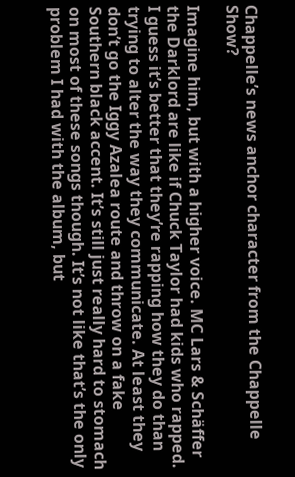Chappelle’s news anchor character from the Chappelle Show?

Imagine him, but with a higher voice. MC Lars & Schäffer the Darklord are like if Chuck Taylor had kids who rapped. I guess it’s better that they’re rapping how they do than trying to alter the way they communicate. At least they don’t go the Iggy Azalea route and throw on a fake Southern black accent. It’s still just really hard to stomach on most of these songs though. It’s not like that’s the only problem I had with the album, but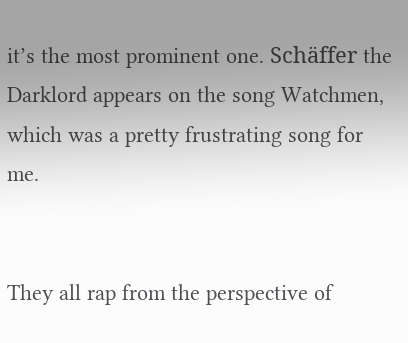it’s the most prominent one. Schäffer the Darklord appears on the song Watchmen, which was a pretty frustrating song for me.


They all rap from the perspective of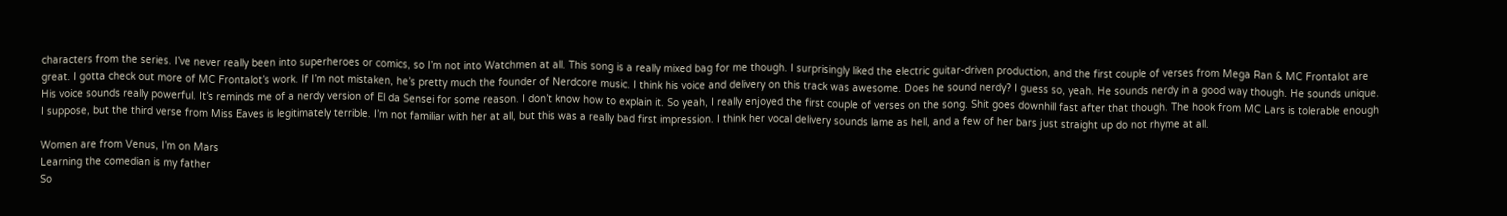characters from the series. I’ve never really been into superheroes or comics, so I’m not into Watchmen at all. This song is a really mixed bag for me though. I surprisingly liked the electric guitar-driven production, and the first couple of verses from Mega Ran & MC Frontalot are great. I gotta check out more of MC Frontalot’s work. If I’m not mistaken, he’s pretty much the founder of Nerdcore music. I think his voice and delivery on this track was awesome. Does he sound nerdy? I guess so, yeah. He sounds nerdy in a good way though. He sounds unique. His voice sounds really powerful. It’s reminds me of a nerdy version of El da Sensei for some reason. I don’t know how to explain it. So yeah, I really enjoyed the first couple of verses on the song. Shit goes downhill fast after that though. The hook from MC Lars is tolerable enough I suppose, but the third verse from Miss Eaves is legitimately terrible. I’m not familiar with her at all, but this was a really bad first impression. I think her vocal delivery sounds lame as hell, and a few of her bars just straight up do not rhyme at all.

Women are from Venus, I’m on Mars
Learning the comedian is my father
So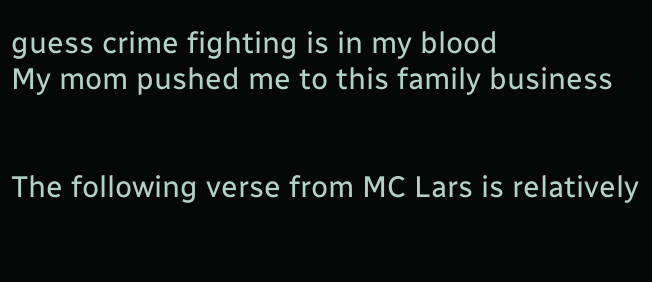guess crime fighting is in my blood
My mom pushed me to this family business


The following verse from MC Lars is relatively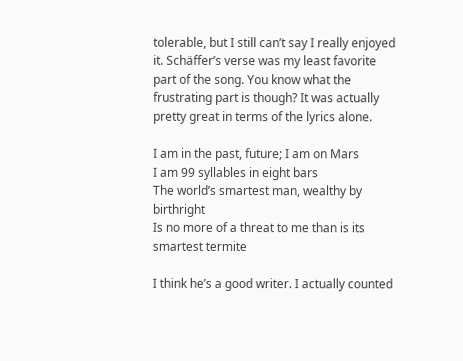tolerable, but I still can’t say I really enjoyed it. Schäffer’s verse was my least favorite part of the song. You know what the frustrating part is though? It was actually pretty great in terms of the lyrics alone.

I am in the past, future; I am on Mars
I am 99 syllables in eight bars
The world’s smartest man, wealthy by birthright
Is no more of a threat to me than is its smartest termite

I think he’s a good writer. I actually counted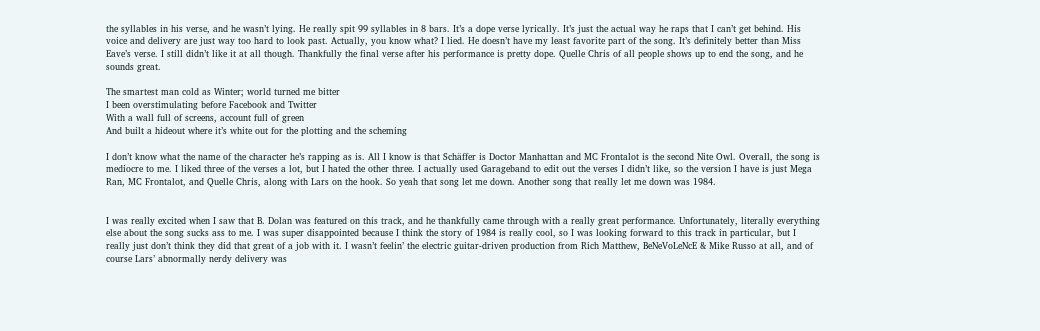the syllables in his verse, and he wasn’t lying. He really spit 99 syllables in 8 bars. It’s a dope verse lyrically. It’s just the actual way he raps that I can’t get behind. His voice and delivery are just way too hard to look past. Actually, you know what? I lied. He doesn’t have my least favorite part of the song. It’s definitely better than Miss Eave’s verse. I still didn’t like it at all though. Thankfully the final verse after his performance is pretty dope. Quelle Chris of all people shows up to end the song, and he sounds great.

The smartest man cold as Winter; world turned me bitter
I been overstimulating before Facebook and Twitter
With a wall full of screens, account full of green
And built a hideout where it’s white out for the plotting and the scheming

I don’t know what the name of the character he’s rapping as is. All I know is that Schäffer is Doctor Manhattan and MC Frontalot is the second Nite Owl. Overall, the song is mediocre to me. I liked three of the verses a lot, but I hated the other three. I actually used Garageband to edit out the verses I didn’t like, so the version I have is just Mega Ran, MC Frontalot, and Quelle Chris, along with Lars on the hook. So yeah that song let me down. Another song that really let me down was 1984.


I was really excited when I saw that B. Dolan was featured on this track, and he thankfully came through with a really great performance. Unfortunately, literally everything else about the song sucks ass to me. I was super disappointed because I think the story of 1984 is really cool, so I was looking forward to this track in particular, but I really just don’t think they did that great of a job with it. I wasn’t feelin’ the electric guitar-driven production from Rich Matthew, BeNeVoLeNcE & Mike Russo at all, and of course Lars’ abnormally nerdy delivery was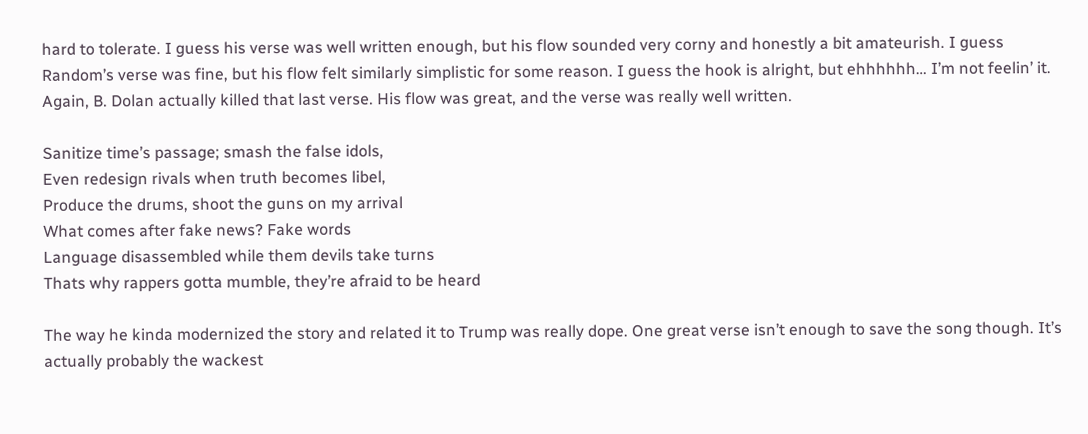hard to tolerate. I guess his verse was well written enough, but his flow sounded very corny and honestly a bit amateurish. I guess Random’s verse was fine, but his flow felt similarly simplistic for some reason. I guess the hook is alright, but ehhhhhh… I’m not feelin’ it. Again, B. Dolan actually killed that last verse. His flow was great, and the verse was really well written.

Sanitize time’s passage; smash the false idols,
Even redesign rivals when truth becomes libel,
Produce the drums, shoot the guns on my arrival
What comes after fake news? Fake words
Language disassembled while them devils take turns
Thats why rappers gotta mumble, they’re afraid to be heard

The way he kinda modernized the story and related it to Trump was really dope. One great verse isn’t enough to save the song though. It’s actually probably the wackest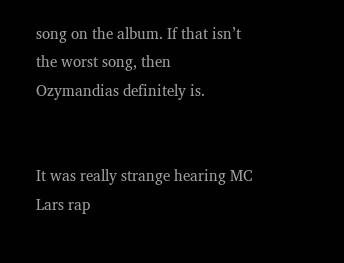song on the album. If that isn’t the worst song, then Ozymandias definitely is.


It was really strange hearing MC Lars rap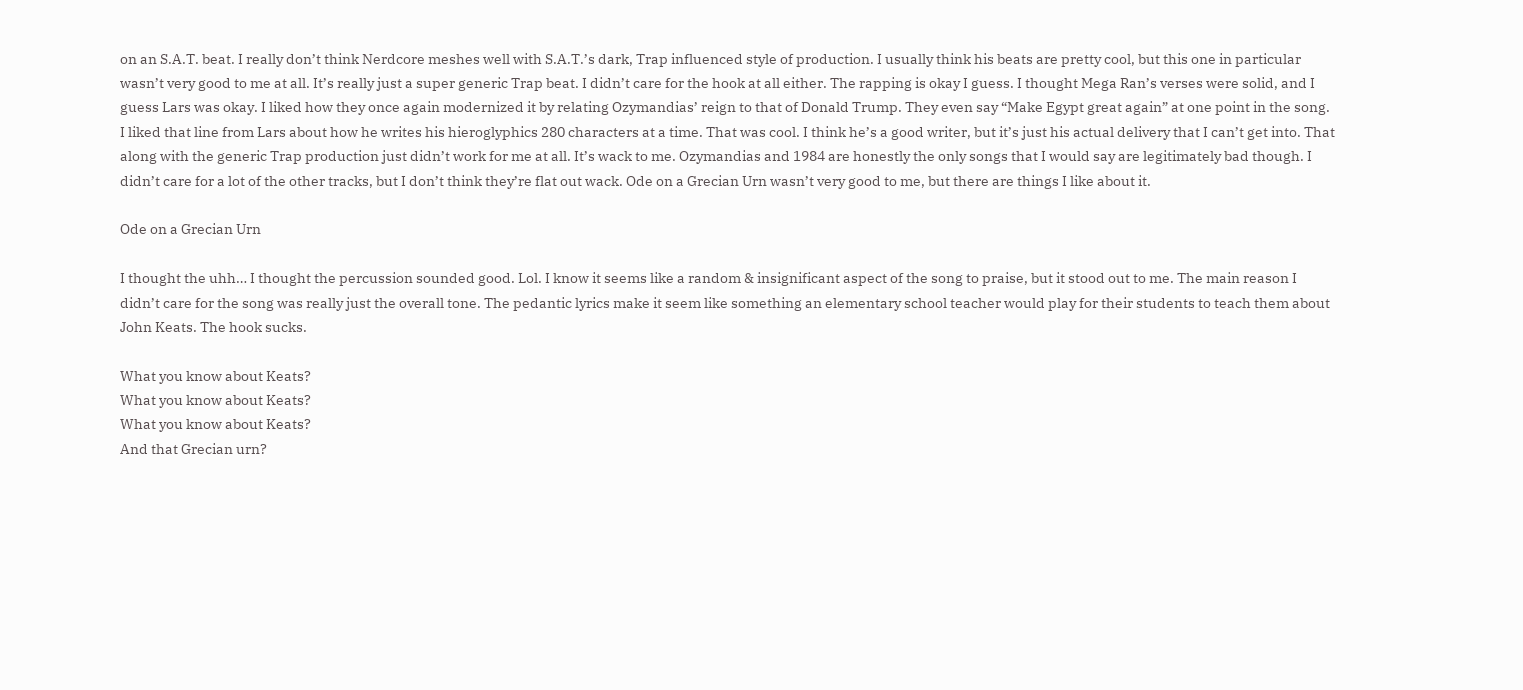on an S.A.T. beat. I really don’t think Nerdcore meshes well with S.A.T.’s dark, Trap influenced style of production. I usually think his beats are pretty cool, but this one in particular wasn’t very good to me at all. It’s really just a super generic Trap beat. I didn’t care for the hook at all either. The rapping is okay I guess. I thought Mega Ran’s verses were solid, and I guess Lars was okay. I liked how they once again modernized it by relating Ozymandias’ reign to that of Donald Trump. They even say “Make Egypt great again” at one point in the song. I liked that line from Lars about how he writes his hieroglyphics 280 characters at a time. That was cool. I think he’s a good writer, but it’s just his actual delivery that I can’t get into. That along with the generic Trap production just didn’t work for me at all. It’s wack to me. Ozymandias and 1984 are honestly the only songs that I would say are legitimately bad though. I didn’t care for a lot of the other tracks, but I don’t think they’re flat out wack. Ode on a Grecian Urn wasn’t very good to me, but there are things I like about it.

Ode on a Grecian Urn

I thought the uhh… I thought the percussion sounded good. Lol. I know it seems like a random & insignificant aspect of the song to praise, but it stood out to me. The main reason I didn’t care for the song was really just the overall tone. The pedantic lyrics make it seem like something an elementary school teacher would play for their students to teach them about John Keats. The hook sucks.

What you know about Keats?
What you know about Keats?
What you know about Keats?
And that Grecian urn?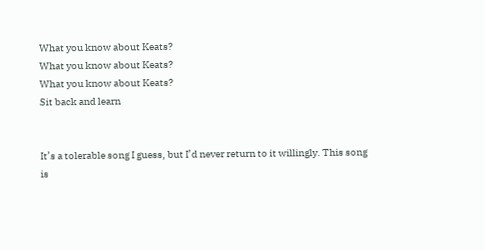What you know about Keats?
What you know about Keats?
What you know about Keats?
Sit back and learn


It’s a tolerable song I guess, but I’d never return to it willingly. This song is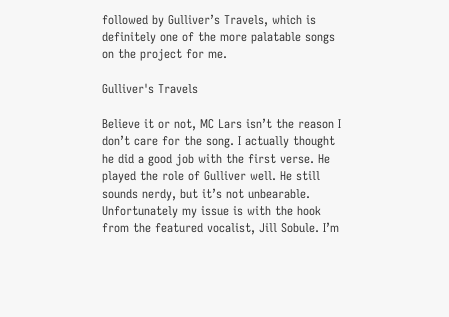followed by Gulliver’s Travels, which is definitely one of the more palatable songs on the project for me.

Gulliver's Travels

Believe it or not, MC Lars isn’t the reason I don’t care for the song. I actually thought he did a good job with the first verse. He played the role of Gulliver well. He still sounds nerdy, but it’s not unbearable. Unfortunately my issue is with the hook from the featured vocalist, Jill Sobule. I’m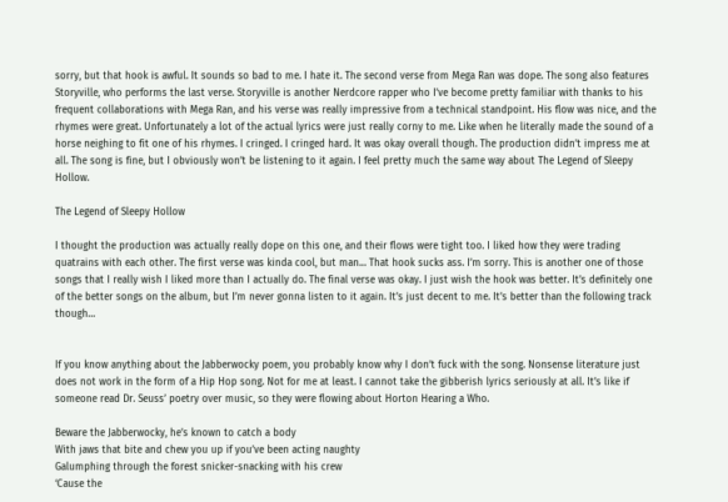sorry, but that hook is awful. It sounds so bad to me. I hate it. The second verse from Mega Ran was dope. The song also features Storyville, who performs the last verse. Storyville is another Nerdcore rapper who I’ve become pretty familiar with thanks to his frequent collaborations with Mega Ran, and his verse was really impressive from a technical standpoint. His flow was nice, and the rhymes were great. Unfortunately a lot of the actual lyrics were just really corny to me. Like when he literally made the sound of a horse neighing to fit one of his rhymes. I cringed. I cringed hard. It was okay overall though. The production didn’t impress me at all. The song is fine, but I obviously won’t be listening to it again. I feel pretty much the same way about The Legend of Sleepy Hollow.

The Legend of Sleepy Hollow

I thought the production was actually really dope on this one, and their flows were tight too. I liked how they were trading quatrains with each other. The first verse was kinda cool, but man… That hook sucks ass. I’m sorry. This is another one of those songs that I really wish I liked more than I actually do. The final verse was okay. I just wish the hook was better. It’s definitely one of the better songs on the album, but I’m never gonna listen to it again. It’s just decent to me. It’s better than the following track though…


If you know anything about the Jabberwocky poem, you probably know why I don’t fuck with the song. Nonsense literature just does not work in the form of a Hip Hop song. Not for me at least. I cannot take the gibberish lyrics seriously at all. It’s like if someone read Dr. Seuss’ poetry over music, so they were flowing about Horton Hearing a Who.

Beware the Jabberwocky, he’s known to catch a body
With jaws that bite and chew you up if you’ve been acting naughty
Galumphing through the forest snicker-snacking with his crew
‘Cause the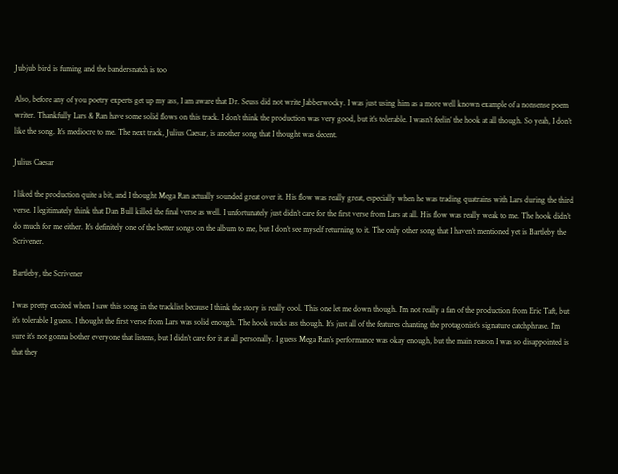Jubjub bird is fuming and the bandersnatch is too

Also, before any of you poetry experts get up my ass, I am aware that Dr. Seuss did not write Jabberwocky. I was just using him as a more well known example of a nonsense poem writer. Thankfully Lars & Ran have some solid flows on this track. I don’t think the production was very good, but it’s tolerable. I wasn’t feelin’ the hook at all though. So yeah, I don’t like the song. It’s mediocre to me. The next track, Julius Caesar, is another song that I thought was decent.

Julius Caesar

I liked the production quite a bit, and I thought Mega Ran actually sounded great over it. His flow was really great, especially when he was trading quatrains with Lars during the third verse. I legitimately think that Dan Bull killed the final verse as well. I unfortunately just didn’t care for the first verse from Lars at all. His flow was really weak to me. The hook didn’t do much for me either. It’s definitely one of the better songs on the album to me, but I don’t see myself returning to it. The only other song that I haven’t mentioned yet is Bartleby the Scrivener.

Bartleby, the Scrivener

I was pretty excited when I saw this song in the tracklist because I think the story is really cool. This one let me down though. I’m not really a fan of the production from Eric Taft, but it’s tolerable I guess. I thought the first verse from Lars was solid enough. The hook sucks ass though. It’s just all of the features chanting the protagonist’s signature catchphrase. I’m sure it’s not gonna bother everyone that listens, but I didn’t care for it at all personally. I guess Mega Ran’s performance was okay enough, but the main reason I was so disappointed is that they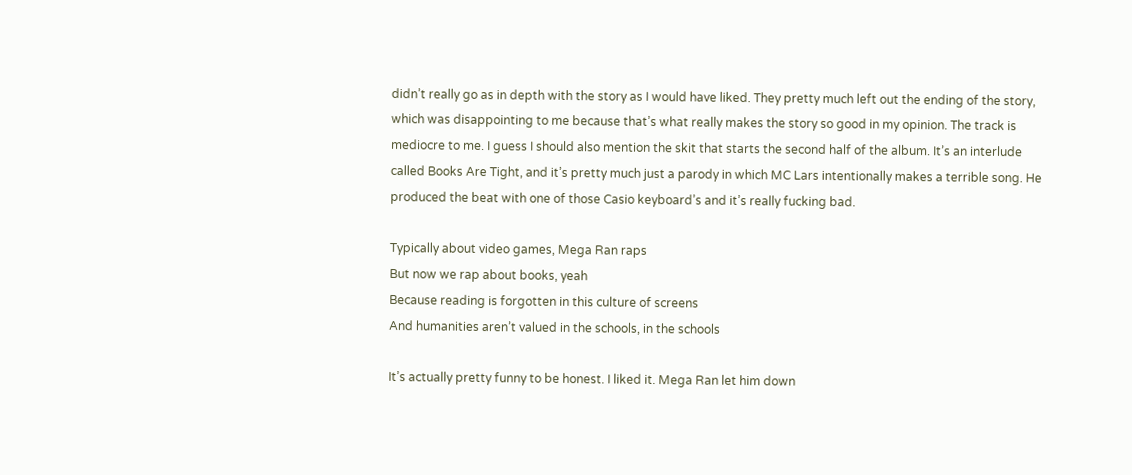didn’t really go as in depth with the story as I would have liked. They pretty much left out the ending of the story, which was disappointing to me because that’s what really makes the story so good in my opinion. The track is mediocre to me. I guess I should also mention the skit that starts the second half of the album. It’s an interlude called Books Are Tight, and it’s pretty much just a parody in which MC Lars intentionally makes a terrible song. He produced the beat with one of those Casio keyboard’s and it’s really fucking bad.

Typically about video games, Mega Ran raps
But now we rap about books, yeah
Because reading is forgotten in this culture of screens
And humanities aren’t valued in the schools, in the schools

It’s actually pretty funny to be honest. I liked it. Mega Ran let him down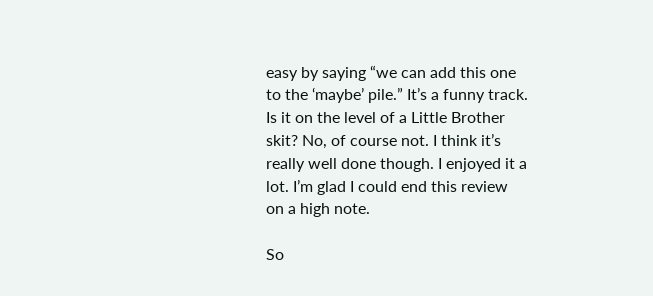easy by saying “we can add this one to the ‘maybe’ pile.” It’s a funny track. Is it on the level of a Little Brother skit? No, of course not. I think it’s really well done though. I enjoyed it a lot. I’m glad I could end this review on a high note.

So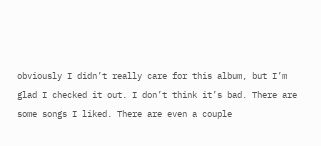obviously I didn’t really care for this album, but I’m glad I checked it out. I don’t think it’s bad. There are some songs I liked. There are even a couple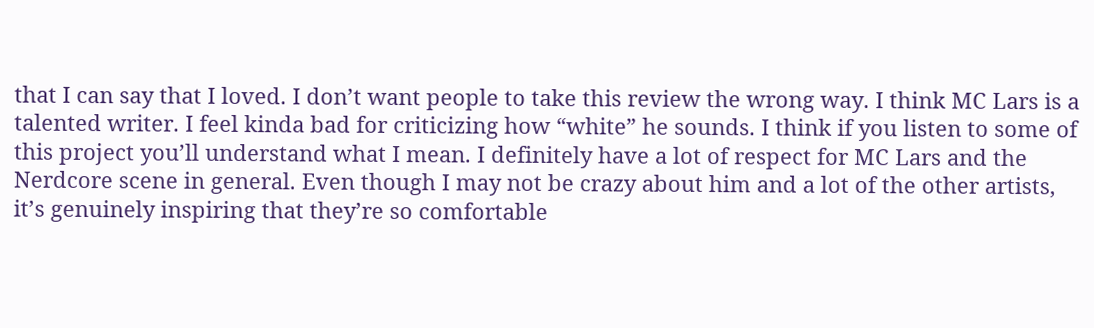that I can say that I loved. I don’t want people to take this review the wrong way. I think MC Lars is a talented writer. I feel kinda bad for criticizing how “white” he sounds. I think if you listen to some of this project you’ll understand what I mean. I definitely have a lot of respect for MC Lars and the Nerdcore scene in general. Even though I may not be crazy about him and a lot of the other artists, it’s genuinely inspiring that they’re so comfortable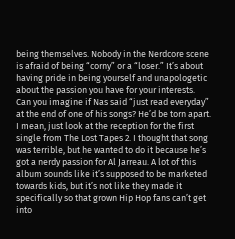being themselves. Nobody in the Nerdcore scene is afraid of being “corny” or a “loser.” It’s about having pride in being yourself and unapologetic about the passion you have for your interests. Can you imagine if Nas said “just read everyday” at the end of one of his songs? He’d be torn apart. I mean, just look at the reception for the first single from The Lost Tapes 2. I thought that song was terrible, but he wanted to do it because he’s got a nerdy passion for Al Jarreau. A lot of this album sounds like it’s supposed to be marketed towards kids, but it’s not like they made it specifically so that grown Hip Hop fans can’t get into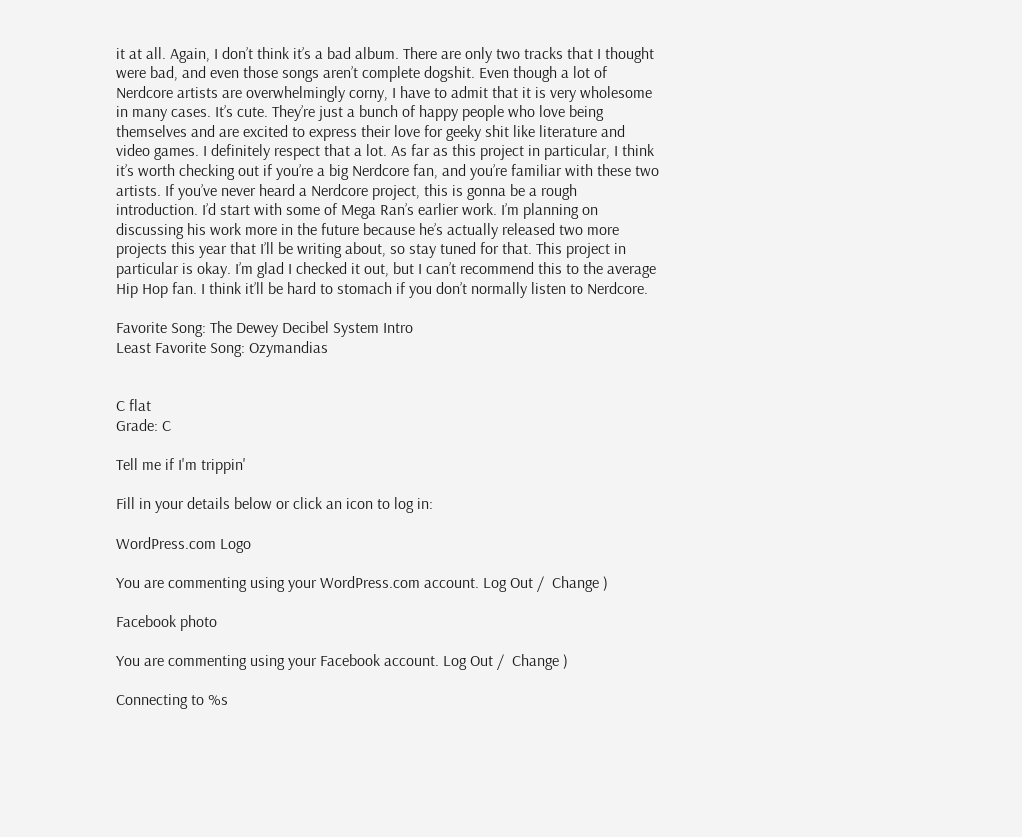it at all. Again, I don’t think it’s a bad album. There are only two tracks that I thought were bad, and even those songs aren’t complete dogshit. Even though a lot of Nerdcore artists are overwhelmingly corny, I have to admit that it is very wholesome in many cases. It’s cute. They’re just a bunch of happy people who love being themselves and are excited to express their love for geeky shit like literature and video games. I definitely respect that a lot. As far as this project in particular, I think it’s worth checking out if you’re a big Nerdcore fan, and you’re familiar with these two artists. If you’ve never heard a Nerdcore project, this is gonna be a rough introduction. I’d start with some of Mega Ran’s earlier work. I’m planning on discussing his work more in the future because he’s actually released two more projects this year that I’ll be writing about, so stay tuned for that. This project in particular is okay. I’m glad I checked it out, but I can’t recommend this to the average Hip Hop fan. I think it’ll be hard to stomach if you don’t normally listen to Nerdcore.

Favorite Song: The Dewey Decibel System Intro
Least Favorite Song: Ozymandias


C flat
Grade: C

Tell me if I'm trippin'

Fill in your details below or click an icon to log in:

WordPress.com Logo

You are commenting using your WordPress.com account. Log Out /  Change )

Facebook photo

You are commenting using your Facebook account. Log Out /  Change )

Connecting to %s